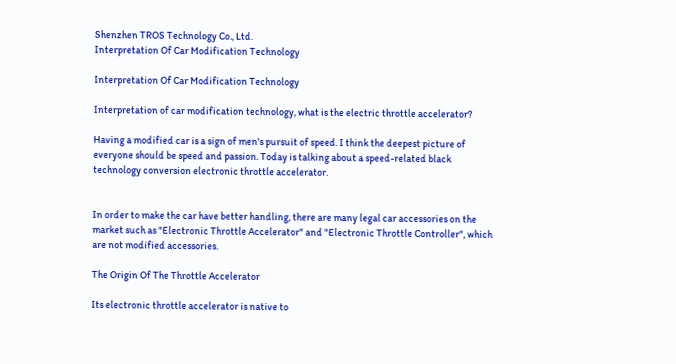Shenzhen TROS Technology Co., Ltd.
Interpretation Of Car Modification Technology

Interpretation Of Car Modification Technology

Interpretation of car modification technology, what is the electric throttle accelerator?

Having a modified car is a sign of men's pursuit of speed. I think the deepest picture of everyone should be speed and passion. Today is talking about a speed-related black technology conversion electronic throttle accelerator.


In order to make the car have better handling, there are many legal car accessories on the market such as "Electronic Throttle Accelerator" and "Electronic Throttle Controller", which are not modified accessories.

The Origin Of The Throttle Accelerator

Its electronic throttle accelerator is native to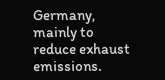Germany, mainly to reduce exhaust emissions.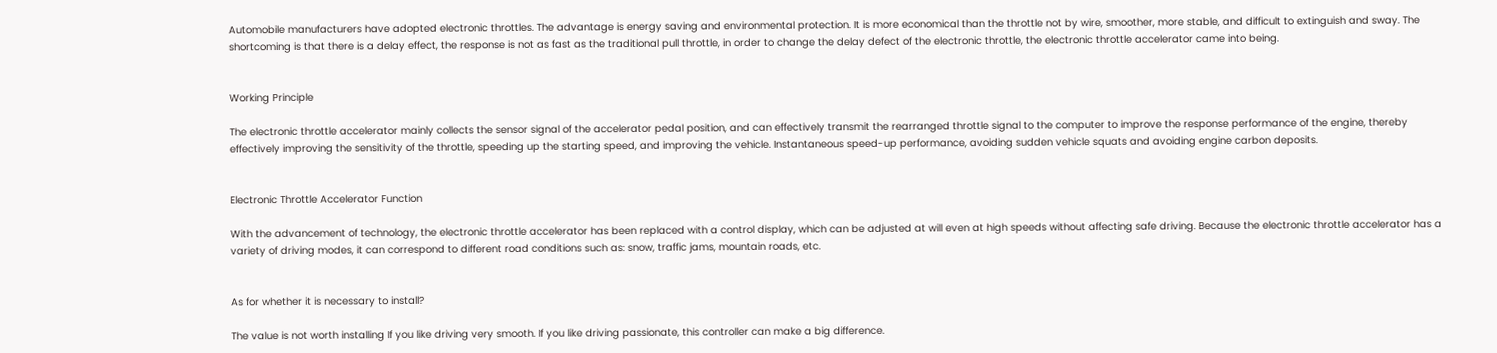Automobile manufacturers have adopted electronic throttles. The advantage is energy saving and environmental protection. It is more economical than the throttle not by wire, smoother, more stable, and difficult to extinguish and sway. The shortcoming is that there is a delay effect, the response is not as fast as the traditional pull throttle, in order to change the delay defect of the electronic throttle, the electronic throttle accelerator came into being.


Working Principle

The electronic throttle accelerator mainly collects the sensor signal of the accelerator pedal position, and can effectively transmit the rearranged throttle signal to the computer to improve the response performance of the engine, thereby effectively improving the sensitivity of the throttle, speeding up the starting speed, and improving the vehicle. Instantaneous speed-up performance, avoiding sudden vehicle squats and avoiding engine carbon deposits.


Electronic Throttle Accelerator Function

With the advancement of technology, the electronic throttle accelerator has been replaced with a control display, which can be adjusted at will even at high speeds without affecting safe driving. Because the electronic throttle accelerator has a variety of driving modes, it can correspond to different road conditions such as: snow, traffic jams, mountain roads, etc.


As for whether it is necessary to install?

The value is not worth installing If you like driving very smooth. If you like driving passionate, this controller can make a big difference.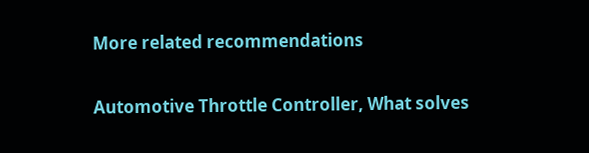More related recommendations

Automotive Throttle Controller, What solves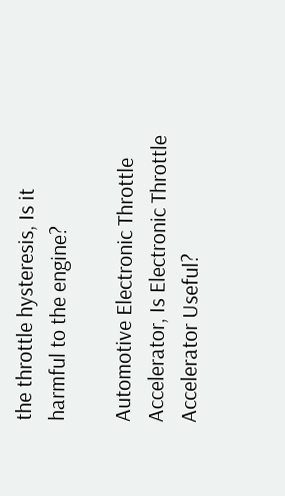the throttle hysteresis, Is it harmful to the engine?

Automotive Electronic Throttle Accelerator, Is Electronic Throttle Accelerator Useful?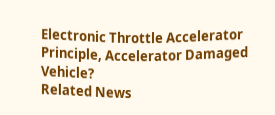Electronic Throttle Accelerator Principle, Accelerator Damaged Vehicle?
Related News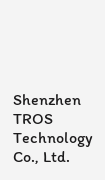Shenzhen TROS Technology Co., Ltd.